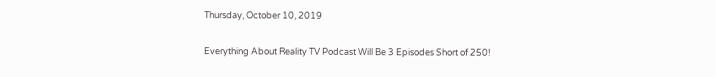Thursday, October 10, 2019

Everything About Reality TV Podcast Will Be 3 Episodes Short of 250!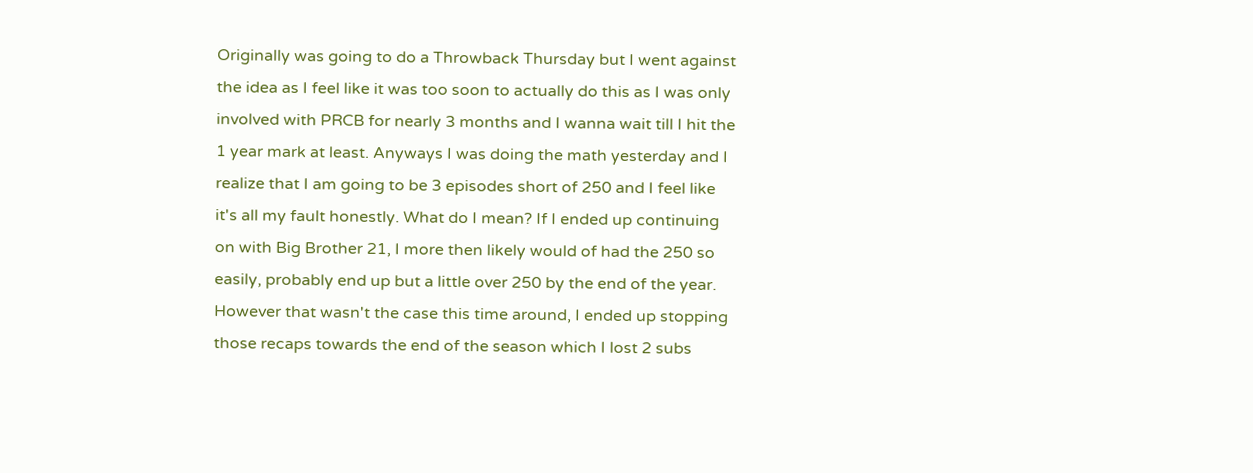Originally was going to do a Throwback Thursday but I went against the idea as I feel like it was too soon to actually do this as I was only involved with PRCB for nearly 3 months and I wanna wait till I hit the 1 year mark at least. Anyways I was doing the math yesterday and I realize that I am going to be 3 episodes short of 250 and I feel like it's all my fault honestly. What do I mean? If I ended up continuing on with Big Brother 21, I more then likely would of had the 250 so easily, probably end up but a little over 250 by the end of the year. However that wasn't the case this time around, I ended up stopping those recaps towards the end of the season which I lost 2 subs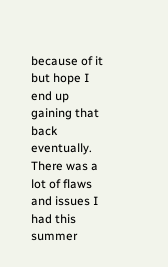because of it but hope I end up gaining that back eventually. There was a lot of flaws and issues I had this summer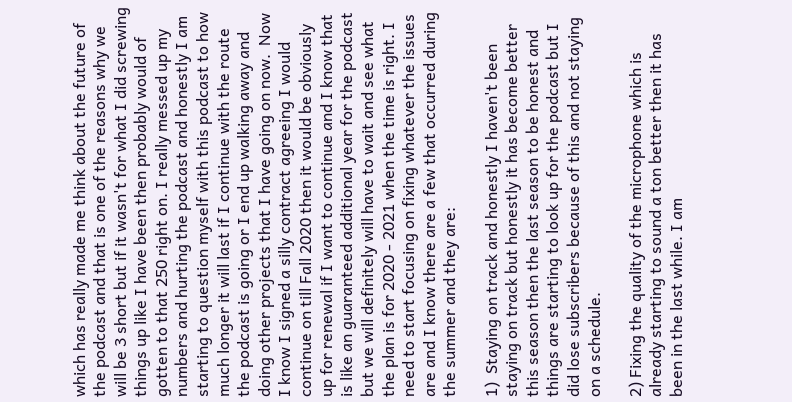which has really made me think about the future of the podcast and that is one of the reasons why we will be 3 short but if it wasn't for what I did screwing things up like I have been then probably would of gotten to that 250 right on. I really messed up my numbers and hurting the podcast and honestly I am starting to question myself with this podcast to how much longer it will last if I continue with the route the podcast is going or I end up walking away and doing other projects that I have going on now.  Now I know I signed a silly contract agreeing I would continue on till Fall 2020 then it would be obviously up for renewal if I want to continue and I know that is like an guaranteed additional year for the podcast  but we will definitely will have to wait and see what the plan is for 2020 - 2021 when the time is right. I need to start focusing on fixing whatever the issues are and I know there are a few that occurred during the summer and they are:

1)  Staying on track and honestly I haven't been staying on track but honestly it has become better this season then the last season to be honest and things are starting to look up for the podcast but I did lose subscribers because of this and not staying on a schedule.

2) Fixing the quality of the microphone which is already starting to sound a ton better then it has been in the last while. I am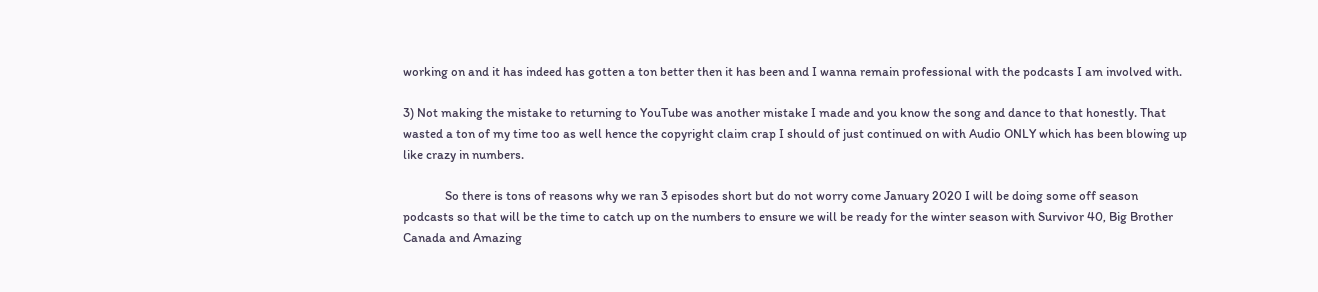working on and it has indeed has gotten a ton better then it has been and I wanna remain professional with the podcasts I am involved with.

3) Not making the mistake to returning to YouTube was another mistake I made and you know the song and dance to that honestly. That wasted a ton of my time too as well hence the copyright claim crap I should of just continued on with Audio ONLY which has been blowing up like crazy in numbers.

              So there is tons of reasons why we ran 3 episodes short but do not worry come January 2020 I will be doing some off season podcasts so that will be the time to catch up on the numbers to ensure we will be ready for the winter season with Survivor 40, Big Brother Canada and Amazing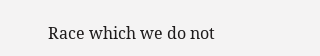Race which we do not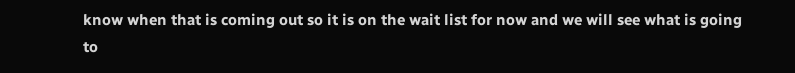know when that is coming out so it is on the wait list for now and we will see what is going to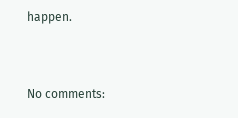happen.


No comments: